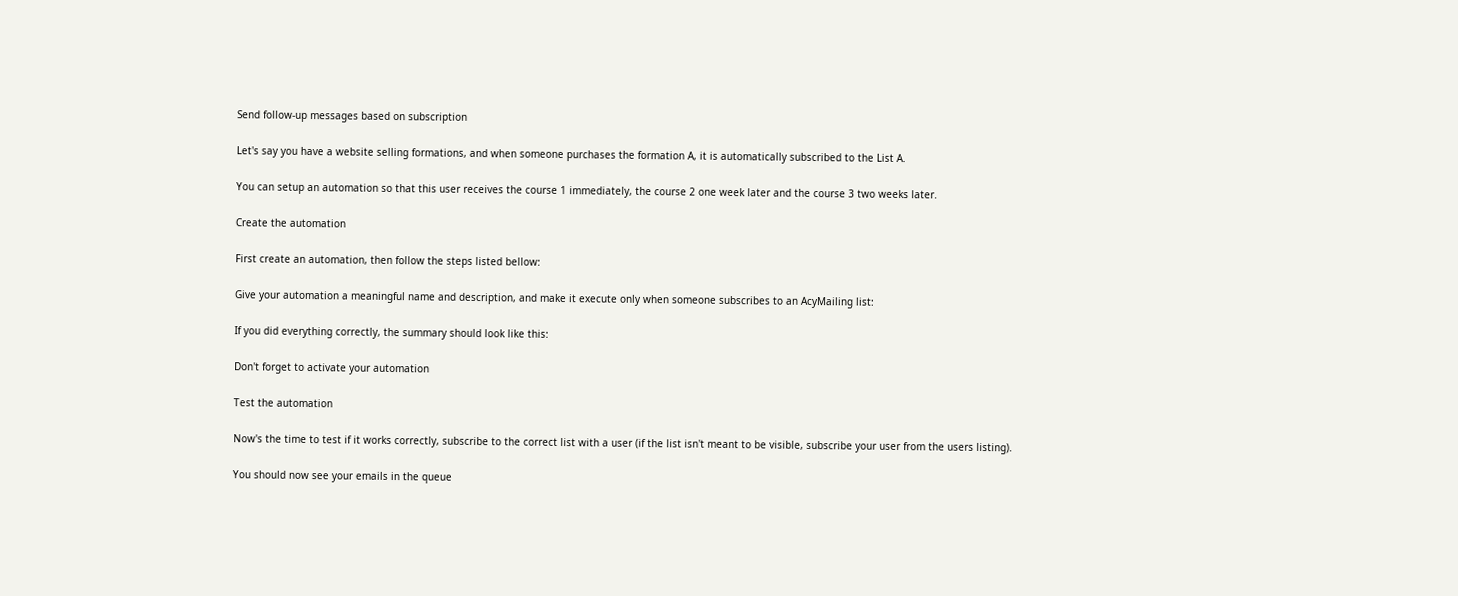Send follow-up messages based on subscription

Let's say you have a website selling formations, and when someone purchases the formation A, it is automatically subscribed to the List A.

You can setup an automation so that this user receives the course 1 immediately, the course 2 one week later and the course 3 two weeks later.

Create the automation

First create an automation, then follow the steps listed bellow:

Give your automation a meaningful name and description, and make it execute only when someone subscribes to an AcyMailing list:

If you did everything correctly, the summary should look like this:

Don't forget to activate your automation

Test the automation

Now's the time to test if it works correctly, subscribe to the correct list with a user (if the list isn't meant to be visible, subscribe your user from the users listing).

You should now see your emails in the queue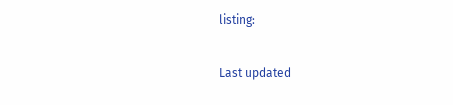listing:

Last updated